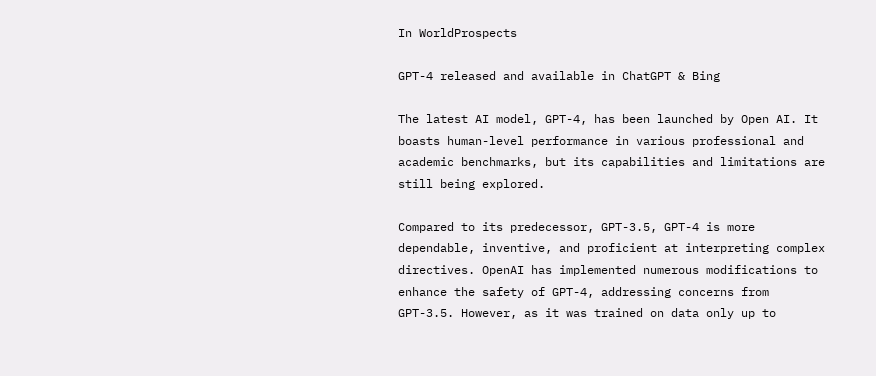In WorldProspects

GPT-4 released and available in ChatGPT & Bing

The latest AI model, GPT-4, has been launched by Open AI. It boasts human-level performance in various professional and academic benchmarks, but its capabilities and limitations are still being explored.

Compared to its predecessor, GPT-3.5, GPT-4 is more dependable, inventive, and proficient at interpreting complex directives. OpenAI has implemented numerous modifications to enhance the safety of GPT-4, addressing concerns from GPT-3.5. However, as it was trained on data only up to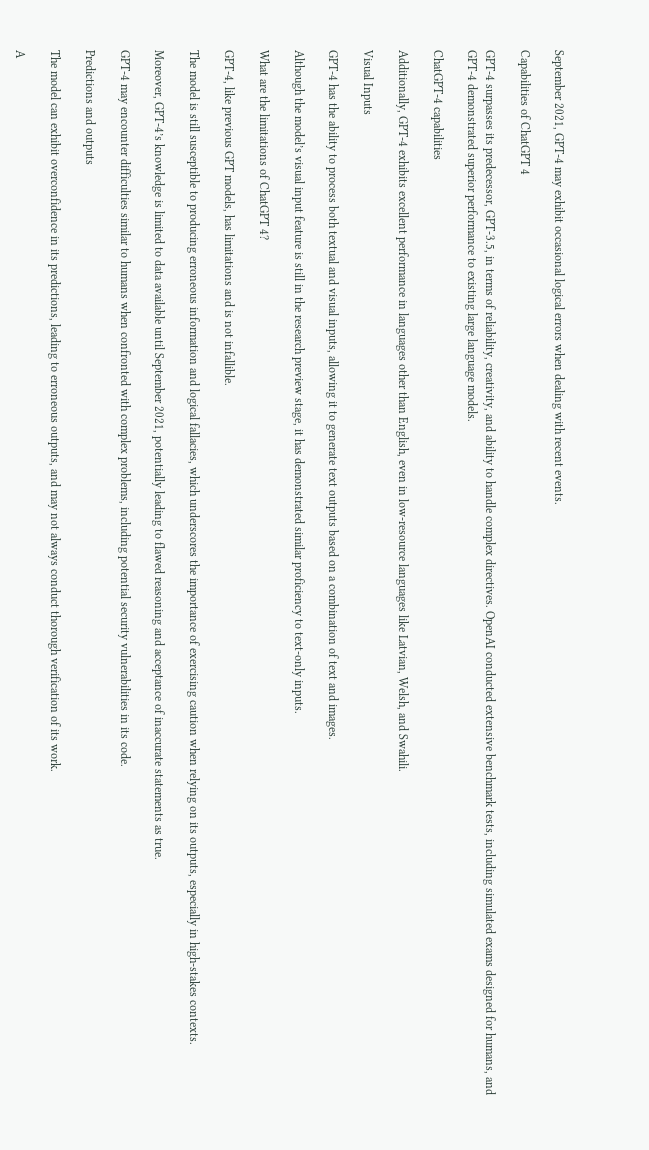September 2021, GPT-4 may exhibit occasional logical errors when dealing with recent events.

Capabilities of ChatGPT 4

GPT-4 surpasses its predecessor, GPT-3.5, in terms of reliability, creativity, and ability to handle complex directives. OpenAI conducted extensive benchmark tests, including simulated exams designed for humans, and GPT-4 demonstrated superior performance to existing large language models.

ChatGPT-4 capabilities

Additionally, GPT-4 exhibits excellent performance in languages other than English, even in low-resource languages like Latvian, Welsh, and Swahili.

Visual Inputs

GPT-4 has the ability to process both textual and visual inputs, allowing it to generate text outputs based on a combination of text and images.

Although the model’s visual input feature is still in the research preview stage, it has demonstrated similar proficiency to text-only inputs.

What are the limitations of ChatGPT 4?

GPT-4, like previous GPT models, has limitations and is not infallible.

The model is still susceptible to producing erroneous information and logical fallacies, which underscores the importance of exercising caution when relying on its outputs, especially in high-stakes contexts.

Moreover, GPT-4’s knowledge is limited to data available until September 2021, potentially leading to flawed reasoning and acceptance of inaccurate statements as true.

GPT-4 may encounter difficulties similar to humans when confronted with complex problems, including potential security vulnerabilities in its code.

Predictions and outputs

The model can exhibit overconfidence in its predictions, leading to erroneous outputs, and may not always conduct thorough verification of its work.

A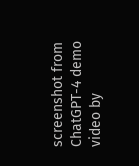screenshot from ChatGPT-4 demo video by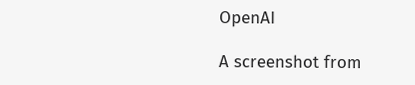OpenAI

A screenshot from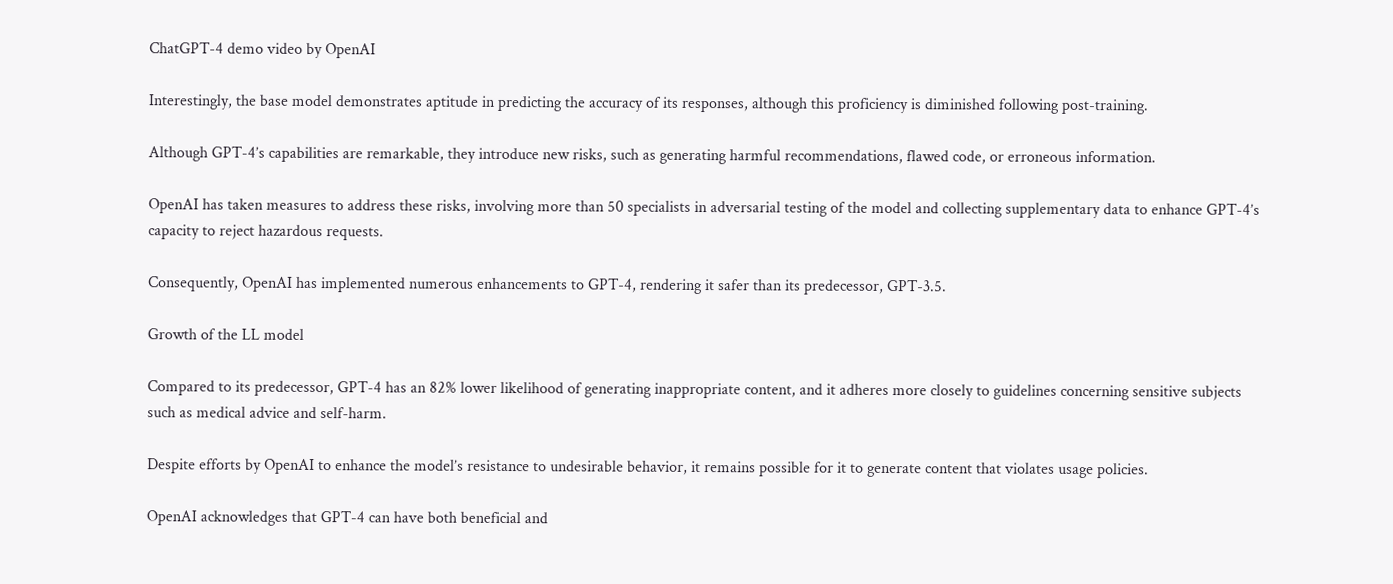ChatGPT-4 demo video by OpenAI

Interestingly, the base model demonstrates aptitude in predicting the accuracy of its responses, although this proficiency is diminished following post-training.

Although GPT-4’s capabilities are remarkable, they introduce new risks, such as generating harmful recommendations, flawed code, or erroneous information.

OpenAI has taken measures to address these risks, involving more than 50 specialists in adversarial testing of the model and collecting supplementary data to enhance GPT-4’s capacity to reject hazardous requests.

Consequently, OpenAI has implemented numerous enhancements to GPT-4, rendering it safer than its predecessor, GPT-3.5.

Growth of the LL model

Compared to its predecessor, GPT-4 has an 82% lower likelihood of generating inappropriate content, and it adheres more closely to guidelines concerning sensitive subjects such as medical advice and self-harm.

Despite efforts by OpenAI to enhance the model’s resistance to undesirable behavior, it remains possible for it to generate content that violates usage policies.

OpenAI acknowledges that GPT-4 can have both beneficial and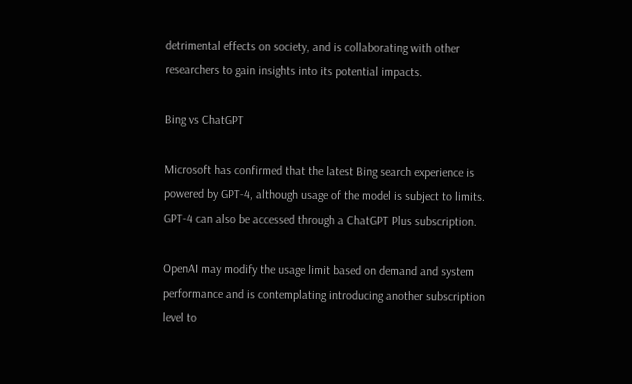detrimental effects on society, and is collaborating with other researchers to gain insights into its potential impacts.

Bing vs ChatGPT

Microsoft has confirmed that the latest Bing search experience is powered by GPT-4, although usage of the model is subject to limits. GPT-4 can also be accessed through a ChatGPT Plus subscription.

OpenAI may modify the usage limit based on demand and system performance and is contemplating introducing another subscription level to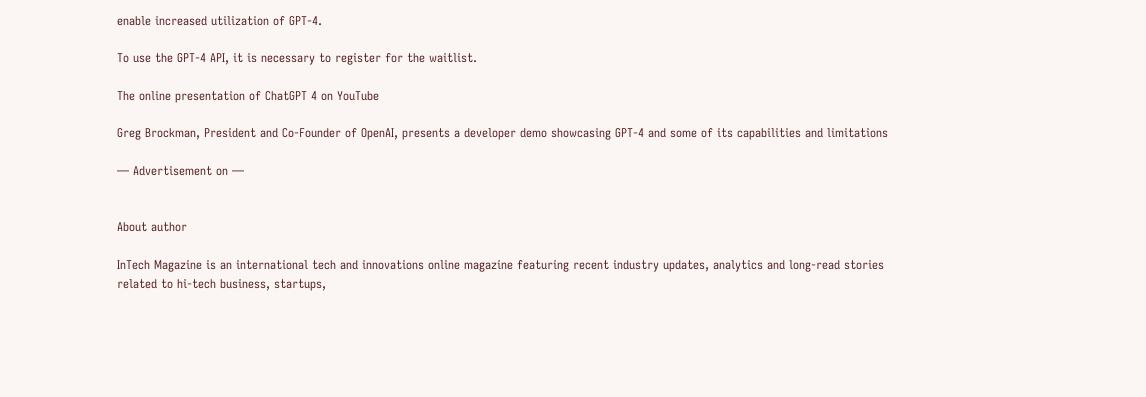enable increased utilization of GPT-4.

To use the GPT-4 API, it is necessary to register for the waitlist.

The online presentation of ChatGPT 4 on YouTube

Greg Brockman, President and Co-Founder of OpenAI, presents a developer demo showcasing GPT-4 and some of its capabilities and limitations

— Advertisement on —


About author

InTech Magazine is an international tech and innovations online magazine featuring recent industry updates, analytics and long-read stories related to hi-tech business, startups,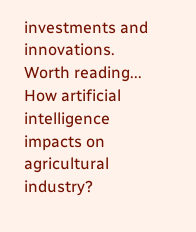investments and innovations.
Worth reading...
How artificial intelligence impacts on agricultural industry?